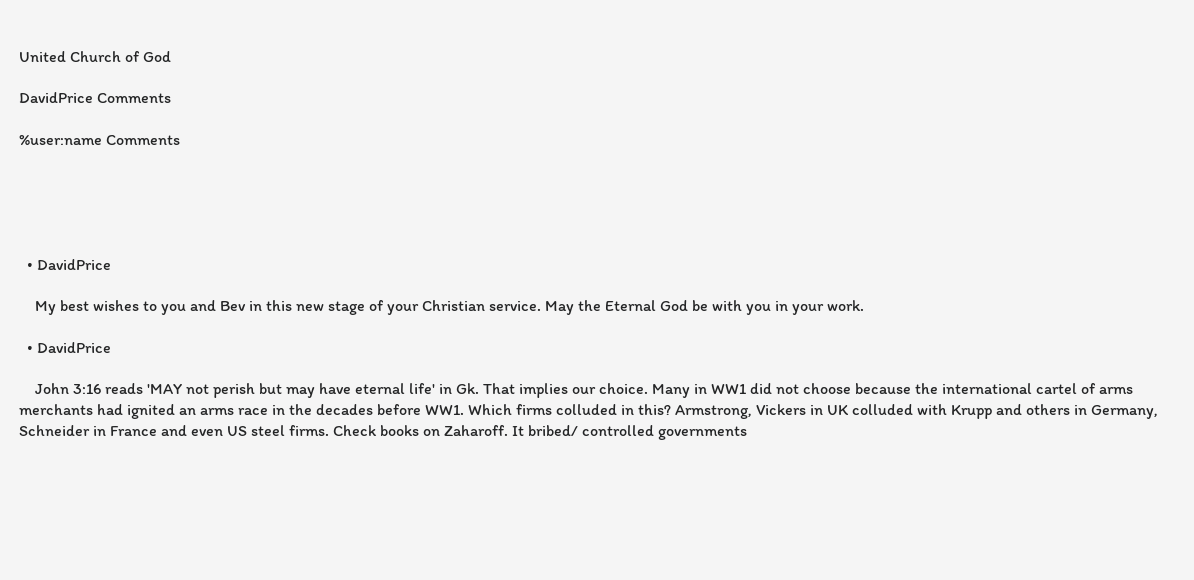United Church of God

DavidPrice Comments

%user:name Comments





  • DavidPrice

    My best wishes to you and Bev in this new stage of your Christian service. May the Eternal God be with you in your work.

  • DavidPrice

    John 3:16 reads 'MAY not perish but may have eternal life' in Gk. That implies our choice. Many in WW1 did not choose because the international cartel of arms merchants had ignited an arms race in the decades before WW1. Which firms colluded in this? Armstrong, Vickers in UK colluded with Krupp and others in Germany, Schneider in France and even US steel firms. Check books on Zaharoff. It bribed/ controlled governments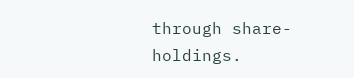through share-holdings.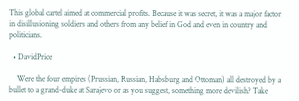This global cartel aimed at commercial profits. Because it was secret, it was a major factor in disillusioning soldiers and others from any belief in God and even in country and politicians.

  • DavidPrice

    Were the four empires (Prussian, Russian, Habsburg and Ottoman) all destroyed by a bullet to a grand-duke at Sarajevo or as you suggest, something more devilish? Take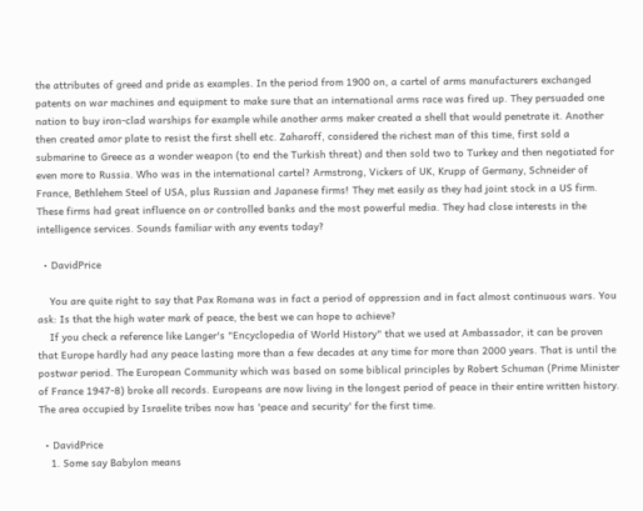the attributes of greed and pride as examples. In the period from 1900 on, a cartel of arms manufacturers exchanged patents on war machines and equipment to make sure that an international arms race was fired up. They persuaded one nation to buy iron-clad warships for example while another arms maker created a shell that would penetrate it. Another then created amor plate to resist the first shell etc. Zaharoff, considered the richest man of this time, first sold a submarine to Greece as a wonder weapon (to end the Turkish threat) and then sold two to Turkey and then negotiated for even more to Russia. Who was in the international cartel? Armstrong, Vickers of UK, Krupp of Germany, Schneider of France, Bethlehem Steel of USA, plus Russian and Japanese firms! They met easily as they had joint stock in a US firm. These firms had great influence on or controlled banks and the most powerful media. They had close interests in the intelligence services. Sounds familiar with any events today?

  • DavidPrice

    You are quite right to say that Pax Romana was in fact a period of oppression and in fact almost continuous wars. You ask: Is that the high water mark of peace, the best we can hope to achieve?
    If you check a reference like Langer's "Encyclopedia of World History" that we used at Ambassador, it can be proven that Europe hardly had any peace lasting more than a few decades at any time for more than 2000 years. That is until the postwar period. The European Community which was based on some biblical principles by Robert Schuman (Prime Minister of France 1947-8) broke all records. Europeans are now living in the longest period of peace in their entire written history. The area occupied by Israelite tribes now has 'peace and security' for the first time.

  • DavidPrice
    1. Some say Babylon means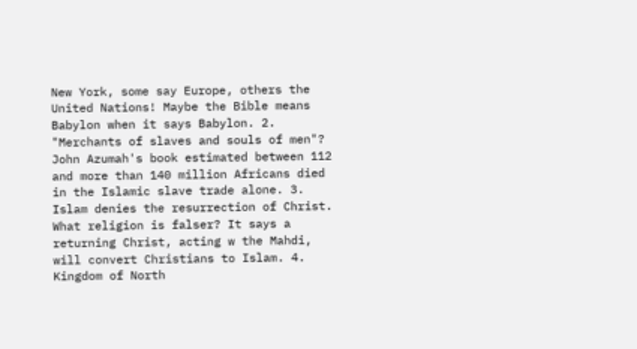New York, some say Europe, others the United Nations! Maybe the Bible means Babylon when it says Babylon. 2. "Merchants of slaves and souls of men"? John Azumah's book estimated between 112 and more than 140 million Africans died in the Islamic slave trade alone. 3. Islam denies the resurrection of Christ. What religion is falser? It says a returning Christ, acting w the Mahdi, will convert Christians to Islam. 4. Kingdom of North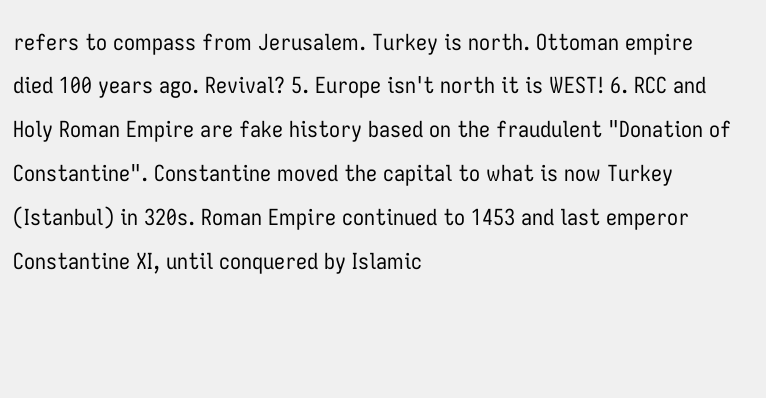refers to compass from Jerusalem. Turkey is north. Ottoman empire died 100 years ago. Revival? 5. Europe isn't north it is WEST! 6. RCC and Holy Roman Empire are fake history based on the fraudulent "Donation of Constantine". Constantine moved the capital to what is now Turkey (Istanbul) in 320s. Roman Empire continued to 1453 and last emperor Constantine XI, until conquered by Islamic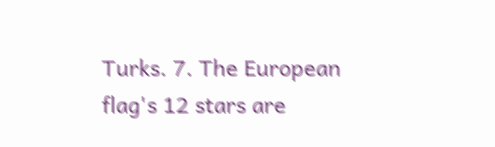Turks. 7. The European flag's 12 stars are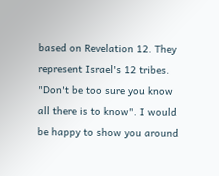based on Revelation 12. They represent Israel's 12 tribes. "Don't be too sure you know all there is to know". I would be happy to show you around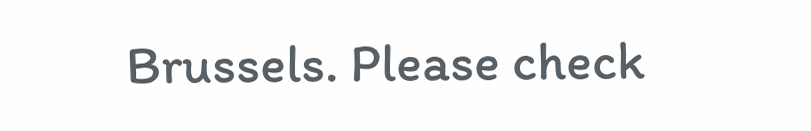Brussels. Please check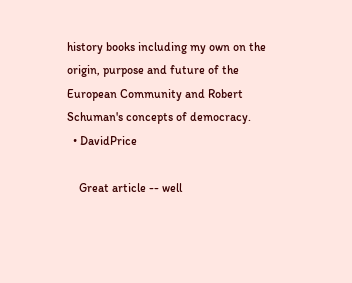history books including my own on the origin, purpose and future of the European Community and Robert Schuman's concepts of democracy.
  • DavidPrice

    Great article -- well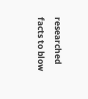researched facts to blow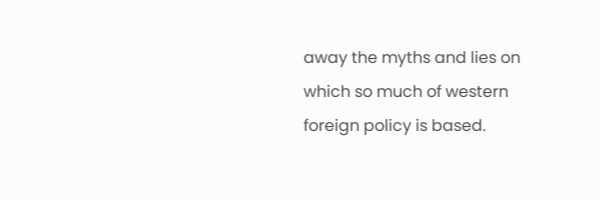away the myths and lies on which so much of western foreign policy is based.